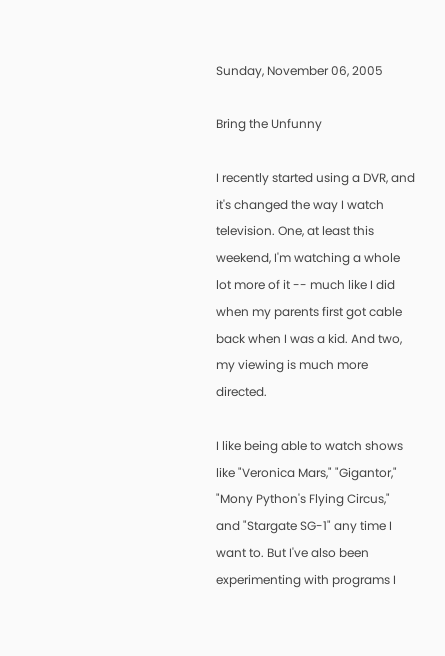Sunday, November 06, 2005

Bring the Unfunny

I recently started using a DVR, and it's changed the way I watch television. One, at least this weekend, I'm watching a whole lot more of it -- much like I did when my parents first got cable back when I was a kid. And two, my viewing is much more directed.

I like being able to watch shows like "Veronica Mars," "Gigantor," "Mony Python's Flying Circus," and "Stargate SG-1" any time I want to. But I've also been experimenting with programs I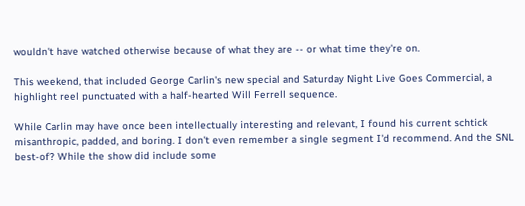wouldn't have watched otherwise because of what they are -- or what time they're on.

This weekend, that included George Carlin's new special and Saturday Night Live Goes Commercial, a highlight reel punctuated with a half-hearted Will Ferrell sequence.

While Carlin may have once been intellectually interesting and relevant, I found his current schtick misanthropic, padded, and boring. I don't even remember a single segment I'd recommend. And the SNL best-of? While the show did include some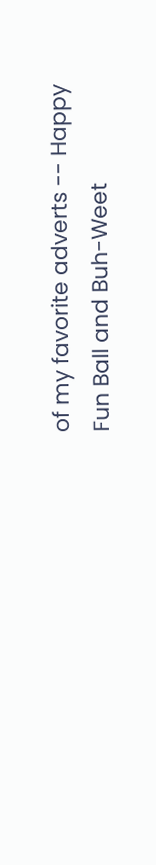of my favorite adverts -- Happy Fun Ball and Buh-Weet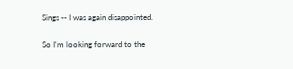Sings -- I was again disappointed.

So I'm looking forward to the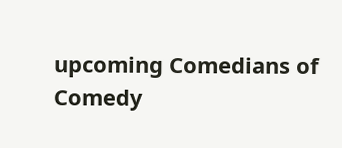upcoming Comedians of Comedy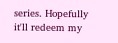series. Hopefully it'll redeem my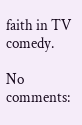faith in TV comedy.

No comments: